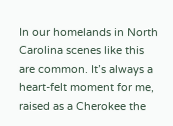In our homelands in North Carolina scenes like this are common. It’s always a heart-felt moment for me, raised as a Cherokee the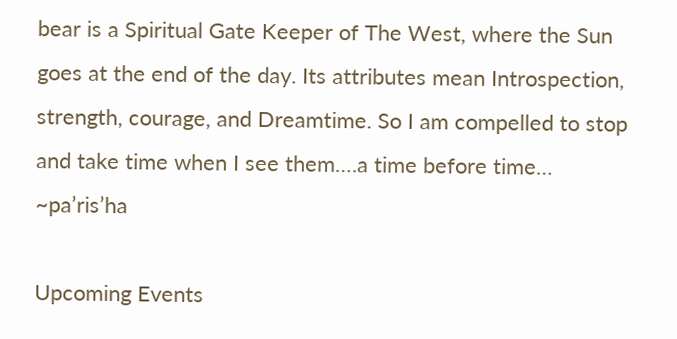bear is a Spiritual Gate Keeper of The West, where the Sun goes at the end of the day. Its attributes mean Introspection, strength, courage, and Dreamtime. So I am compelled to stop and take time when I see them….a time before time… ~pa’ris’ha

Upcoming Events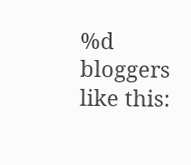%d bloggers like this: